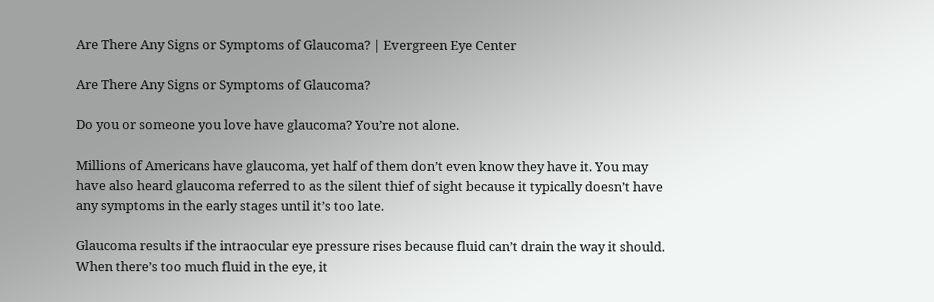Are There Any Signs or Symptoms of Glaucoma? | Evergreen Eye Center

Are There Any Signs or Symptoms of Glaucoma?

Do you or someone you love have glaucoma? You’re not alone.

Millions of Americans have glaucoma, yet half of them don’t even know they have it. You may have also heard glaucoma referred to as the silent thief of sight because it typically doesn’t have any symptoms in the early stages until it’s too late.

Glaucoma results if the intraocular eye pressure rises because fluid can’t drain the way it should. When there’s too much fluid in the eye, it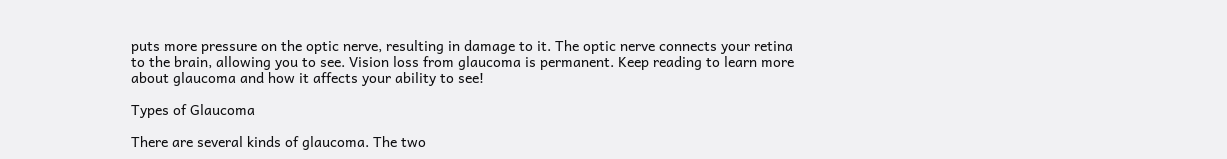puts more pressure on the optic nerve, resulting in damage to it. The optic nerve connects your retina to the brain, allowing you to see. Vision loss from glaucoma is permanent. Keep reading to learn more about glaucoma and how it affects your ability to see!

Types of Glaucoma

There are several kinds of glaucoma. The two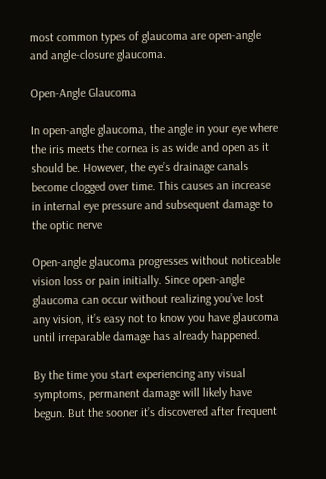most common types of glaucoma are open-angle and angle-closure glaucoma.

Open-Angle Glaucoma

In open-angle glaucoma, the angle in your eye where the iris meets the cornea is as wide and open as it should be. However, the eye’s drainage canals become clogged over time. This causes an increase in internal eye pressure and subsequent damage to the optic nerve

Open-angle glaucoma progresses without noticeable vision loss or pain initially. Since open-angle glaucoma can occur without realizing you’ve lost any vision, it’s easy not to know you have glaucoma until irreparable damage has already happened.

By the time you start experiencing any visual symptoms, permanent damage will likely have begun. But the sooner it’s discovered after frequent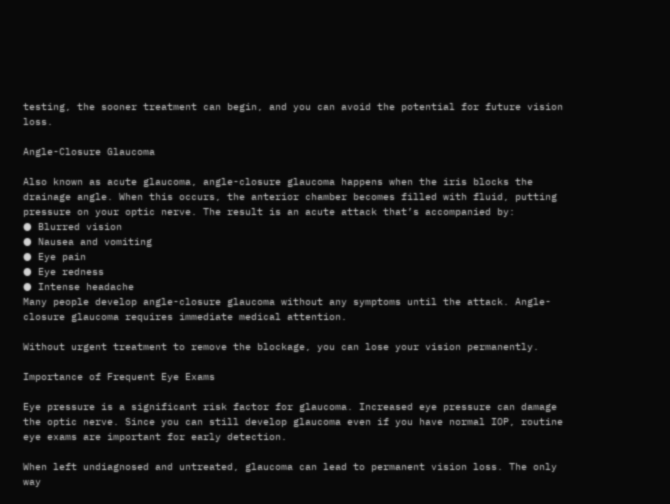testing, the sooner treatment can begin, and you can avoid the potential for future vision loss.

Angle-Closure Glaucoma

Also known as acute glaucoma, angle-closure glaucoma happens when the iris blocks the drainage angle. When this occurs, the anterior chamber becomes filled with fluid, putting pressure on your optic nerve. The result is an acute attack that’s accompanied by:
● Blurred vision
● Nausea and vomiting
● Eye pain
● Eye redness
● Intense headache
Many people develop angle-closure glaucoma without any symptoms until the attack. Angle-closure glaucoma requires immediate medical attention.

Without urgent treatment to remove the blockage, you can lose your vision permanently.

Importance of Frequent Eye Exams

Eye pressure is a significant risk factor for glaucoma. Increased eye pressure can damage the optic nerve. Since you can still develop glaucoma even if you have normal IOP, routine eye exams are important for early detection.

When left undiagnosed and untreated, glaucoma can lead to permanent vision loss. The only way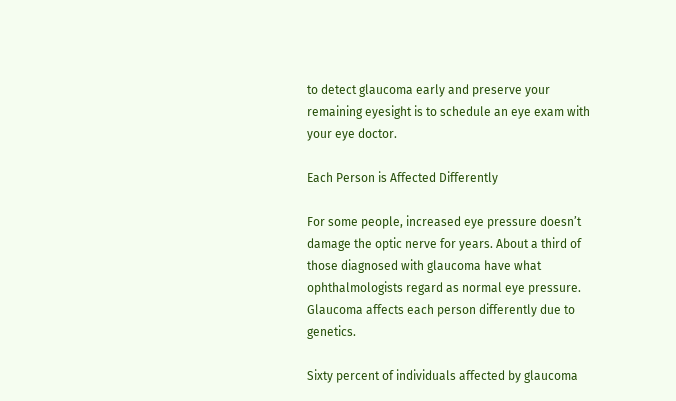to detect glaucoma early and preserve your remaining eyesight is to schedule an eye exam with your eye doctor.

Each Person is Affected Differently

For some people, increased eye pressure doesn’t damage the optic nerve for years. About a third of those diagnosed with glaucoma have what ophthalmologists regard as normal eye pressure. Glaucoma affects each person differently due to genetics.

Sixty percent of individuals affected by glaucoma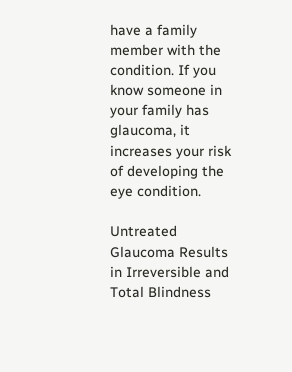have a family member with the condition. If you know someone in your family has glaucoma, it increases your risk of developing the eye condition.

Untreated Glaucoma Results in Irreversible and Total Blindness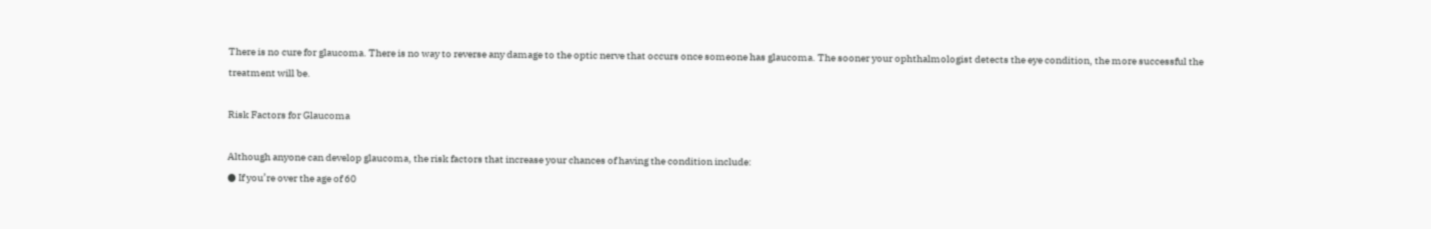There is no cure for glaucoma. There is no way to reverse any damage to the optic nerve that occurs once someone has glaucoma. The sooner your ophthalmologist detects the eye condition, the more successful the treatment will be.

Risk Factors for Glaucoma

Although anyone can develop glaucoma, the risk factors that increase your chances of having the condition include:
● If you’re over the age of 60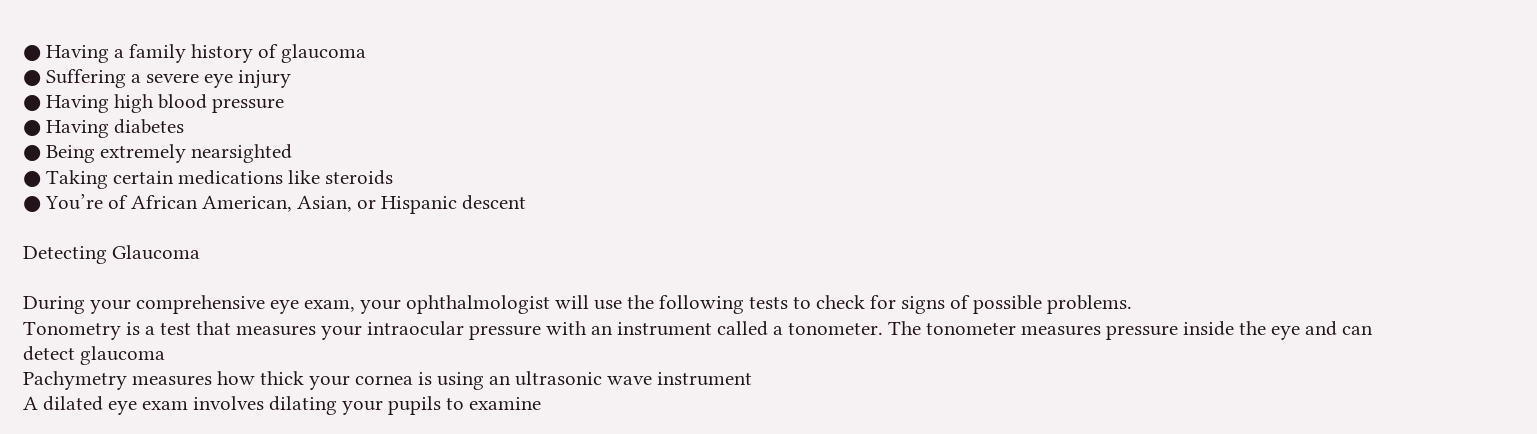● Having a family history of glaucoma
● Suffering a severe eye injury
● Having high blood pressure
● Having diabetes
● Being extremely nearsighted
● Taking certain medications like steroids
● You’re of African American, Asian, or Hispanic descent

Detecting Glaucoma

During your comprehensive eye exam, your ophthalmologist will use the following tests to check for signs of possible problems.
Tonometry is a test that measures your intraocular pressure with an instrument called a tonometer. The tonometer measures pressure inside the eye and can detect glaucoma
Pachymetry measures how thick your cornea is using an ultrasonic wave instrument
A dilated eye exam involves dilating your pupils to examine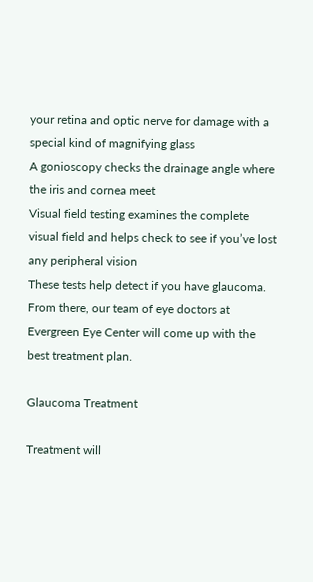your retina and optic nerve for damage with a special kind of magnifying glass
A gonioscopy checks the drainage angle where the iris and cornea meet
Visual field testing examines the complete visual field and helps check to see if you’ve lost any peripheral vision
These tests help detect if you have glaucoma. From there, our team of eye doctors at Evergreen Eye Center will come up with the best treatment plan.

Glaucoma Treatment

Treatment will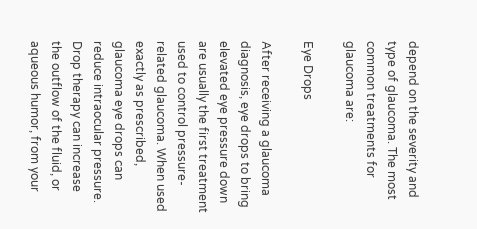depend on the severity and type of glaucoma. The most common treatments for glaucoma are:

Eye Drops

After receiving a glaucoma diagnosis, eye drops to bring elevated eye pressure down are usually the first treatment used to control pressure-related glaucoma. When used exactly as prescribed, glaucoma eye drops can reduce intraocular pressure. Drop therapy can increase the outflow of the fluid, or aqueous humor, from your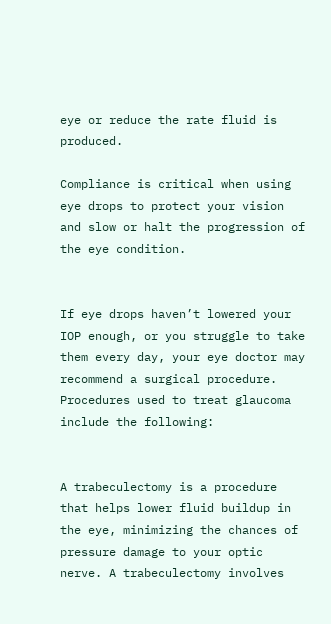eye or reduce the rate fluid is produced.

Compliance is critical when using eye drops to protect your vision and slow or halt the progression of the eye condition.


If eye drops haven’t lowered your IOP enough, or you struggle to take them every day, your eye doctor may recommend a surgical procedure. Procedures used to treat glaucoma include the following:


A trabeculectomy is a procedure that helps lower fluid buildup in the eye, minimizing the chances of pressure damage to your optic nerve. A trabeculectomy involves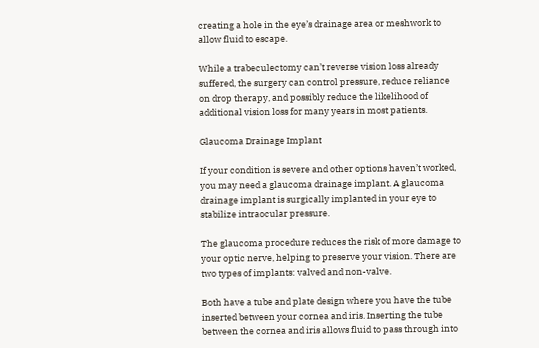creating a hole in the eye’s drainage area or meshwork to allow fluid to escape.

While a trabeculectomy can’t reverse vision loss already suffered, the surgery can control pressure, reduce reliance on drop therapy, and possibly reduce the likelihood of additional vision loss for many years in most patients.

Glaucoma Drainage Implant

If your condition is severe and other options haven’t worked, you may need a glaucoma drainage implant. A glaucoma drainage implant is surgically implanted in your eye to stabilize intraocular pressure.

The glaucoma procedure reduces the risk of more damage to your optic nerve, helping to preserve your vision. There are two types of implants: valved and non-valve.

Both have a tube and plate design where you have the tube inserted between your cornea and iris. Inserting the tube between the cornea and iris allows fluid to pass through into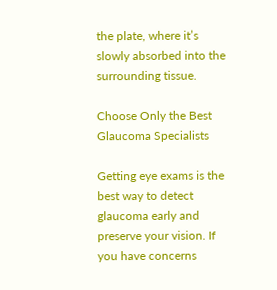the plate, where it’s slowly absorbed into the surrounding tissue.

Choose Only the Best Glaucoma Specialists

Getting eye exams is the best way to detect glaucoma early and preserve your vision. If you have concerns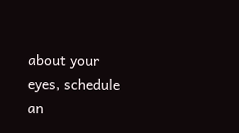about your eyes, schedule an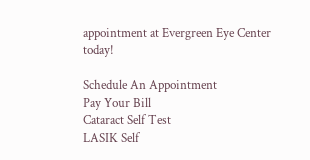appointment at Evergreen Eye Center today!

Schedule An Appointment
Pay Your Bill
Cataract Self Test
LASIK Self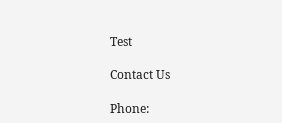Test

Contact Us

Phone: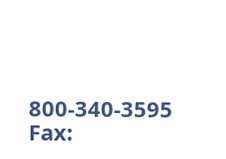800-340-3595    Fax: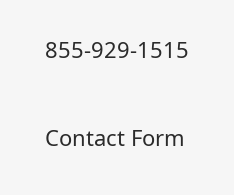855-929-1515

Contact Form